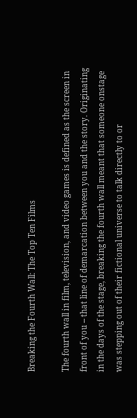Breaking the Fourth Wall: The Top Ten Films

The fourth wall in film, television, and video games is defined as the screen in front of you -- that line of demarcation between you and the story. Originating in the days of the stage, breaking the fourth wall meant that someone onstage was stepping out of their fictional universe to talk directly to or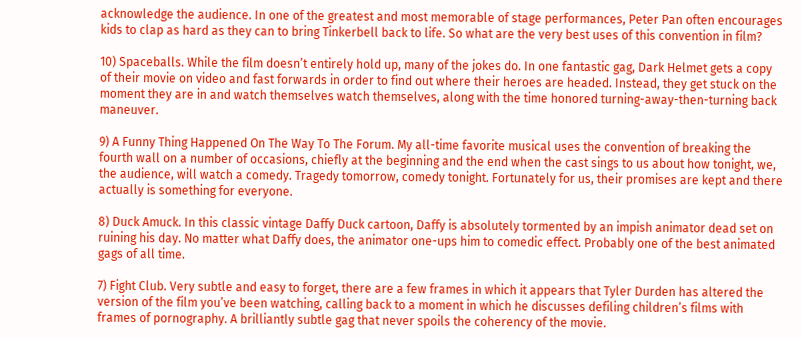acknowledge the audience. In one of the greatest and most memorable of stage performances, Peter Pan often encourages kids to clap as hard as they can to bring Tinkerbell back to life. So what are the very best uses of this convention in film?

10) Spaceballs. While the film doesn’t entirely hold up, many of the jokes do. In one fantastic gag, Dark Helmet gets a copy of their movie on video and fast forwards in order to find out where their heroes are headed. Instead, they get stuck on the moment they are in and watch themselves watch themselves, along with the time honored turning-away-then-turning back maneuver.

9) A Funny Thing Happened On The Way To The Forum. My all-time favorite musical uses the convention of breaking the fourth wall on a number of occasions, chiefly at the beginning and the end when the cast sings to us about how tonight, we, the audience, will watch a comedy. Tragedy tomorrow, comedy tonight. Fortunately for us, their promises are kept and there actually is something for everyone.

8) Duck Amuck. In this classic vintage Daffy Duck cartoon, Daffy is absolutely tormented by an impish animator dead set on ruining his day. No matter what Daffy does, the animator one-ups him to comedic effect. Probably one of the best animated gags of all time.

7) Fight Club. Very subtle and easy to forget, there are a few frames in which it appears that Tyler Durden has altered the version of the film you’ve been watching, calling back to a moment in which he discusses defiling children’s films with frames of pornography. A brilliantly subtle gag that never spoils the coherency of the movie.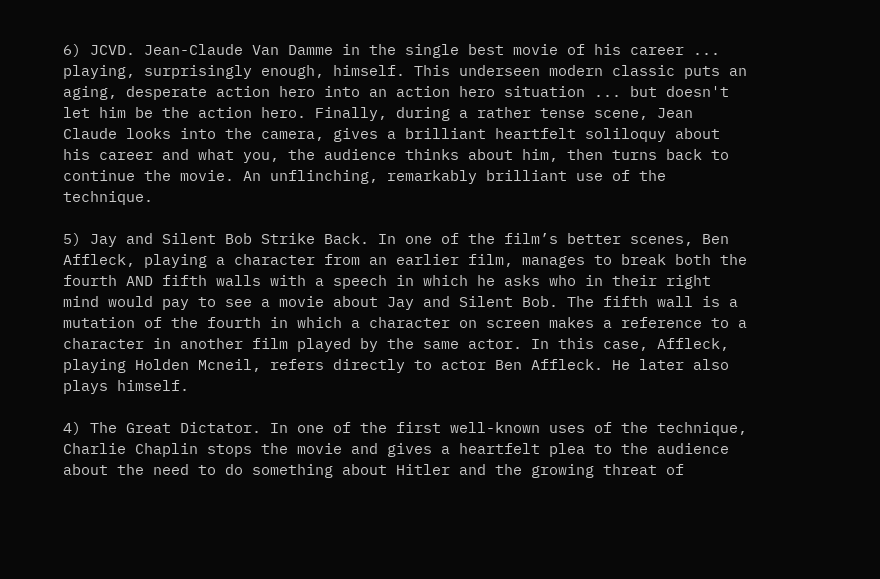6) JCVD. Jean-Claude Van Damme in the single best movie of his career ... playing, surprisingly enough, himself. This underseen modern classic puts an aging, desperate action hero into an action hero situation ... but doesn't let him be the action hero. Finally, during a rather tense scene, Jean Claude looks into the camera, gives a brilliant heartfelt soliloquy about his career and what you, the audience thinks about him, then turns back to continue the movie. An unflinching, remarkably brilliant use of the technique.

5) Jay and Silent Bob Strike Back. In one of the film’s better scenes, Ben Affleck, playing a character from an earlier film, manages to break both the fourth AND fifth walls with a speech in which he asks who in their right mind would pay to see a movie about Jay and Silent Bob. The fifth wall is a mutation of the fourth in which a character on screen makes a reference to a character in another film played by the same actor. In this case, Affleck, playing Holden Mcneil, refers directly to actor Ben Affleck. He later also plays himself.

4) The Great Dictator. In one of the first well-known uses of the technique, Charlie Chaplin stops the movie and gives a heartfelt plea to the audience about the need to do something about Hitler and the growing threat of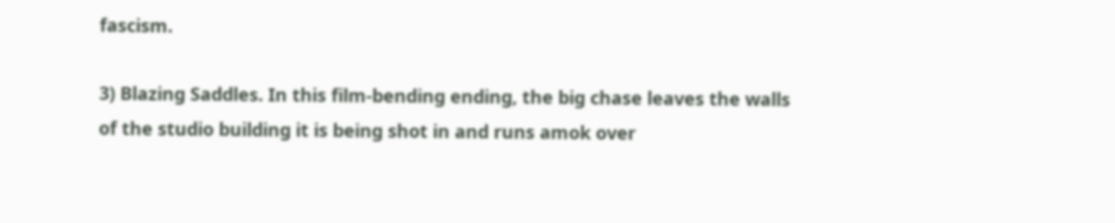fascism.

3) Blazing Saddles. In this film-bending ending, the big chase leaves the walls of the studio building it is being shot in and runs amok over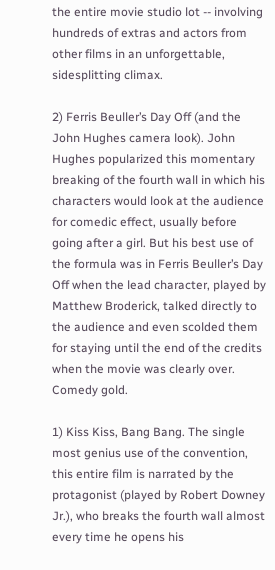the entire movie studio lot -- involving hundreds of extras and actors from other films in an unforgettable, sidesplitting climax.

2) Ferris Beuller’s Day Off (and the John Hughes camera look). John Hughes popularized this momentary breaking of the fourth wall in which his characters would look at the audience for comedic effect, usually before going after a girl. But his best use of the formula was in Ferris Beuller’s Day Off when the lead character, played by Matthew Broderick, talked directly to the audience and even scolded them for staying until the end of the credits when the movie was clearly over. Comedy gold.

1) Kiss Kiss, Bang Bang. The single most genius use of the convention, this entire film is narrated by the protagonist (played by Robert Downey Jr.), who breaks the fourth wall almost every time he opens his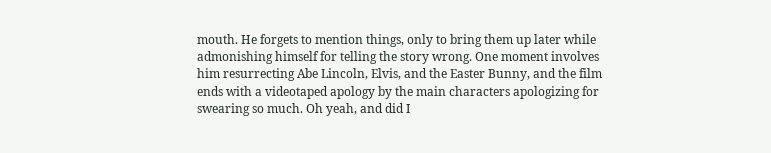mouth. He forgets to mention things, only to bring them up later while admonishing himself for telling the story wrong. One moment involves him resurrecting Abe Lincoln, Elvis, and the Easter Bunny, and the film ends with a videotaped apology by the main characters apologizing for swearing so much. Oh yeah, and did I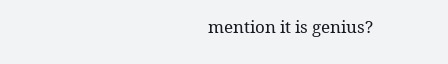mention it is genius?